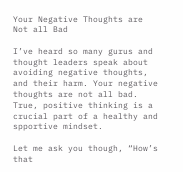Your Negative Thoughts are Not all Bad

I’ve heard so many gurus and thought leaders speak about avoiding negative thoughts, and their harm. Your negative thoughts are not all bad. True, positive thinking is a crucial part of a healthy and spportive mindset.

Let me ask you though, “How’s that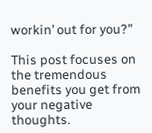workin’ out for you?”

This post focuses on the tremendous benefits you get from your negative thoughts.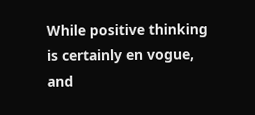While positive thinking is certainly en vogue, and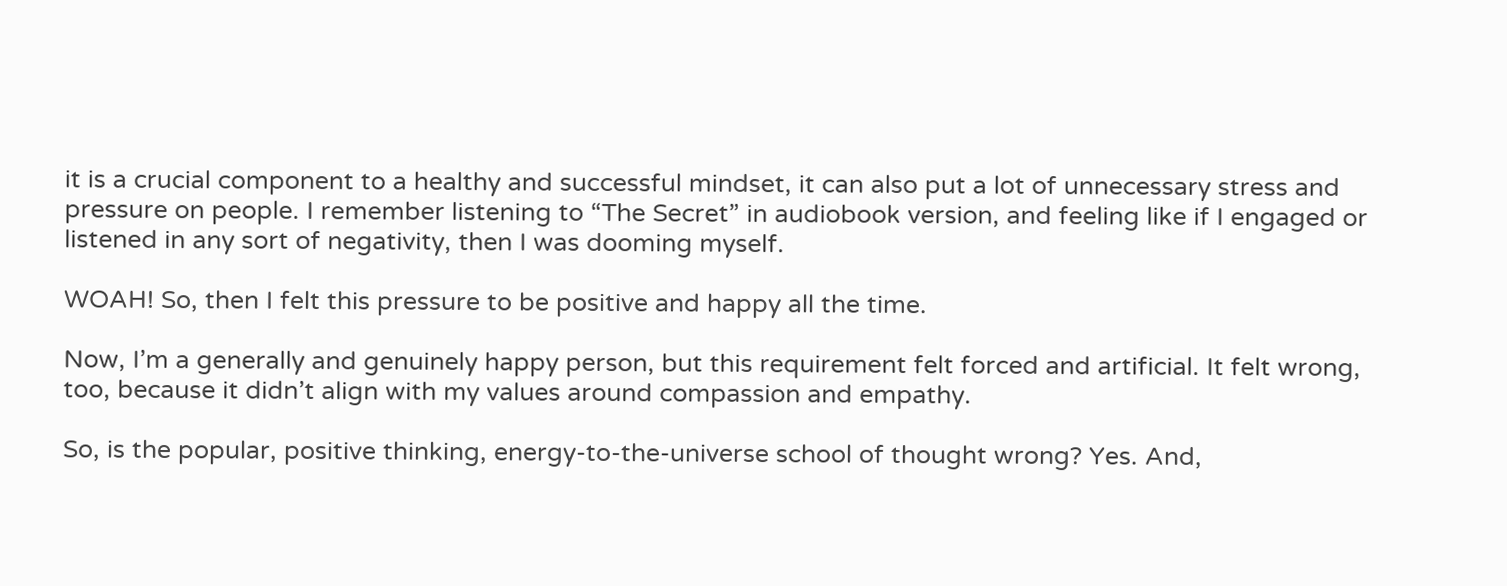it is a crucial component to a healthy and successful mindset, it can also put a lot of unnecessary stress and pressure on people. I remember listening to “The Secret” in audiobook version, and feeling like if I engaged or listened in any sort of negativity, then I was dooming myself.

WOAH! So, then I felt this pressure to be positive and happy all the time.

Now, I’m a generally and genuinely happy person, but this requirement felt forced and artificial. It felt wrong, too, because it didn’t align with my values around compassion and empathy.

So, is the popular, positive thinking, energy-to-the-universe school of thought wrong? Yes. And,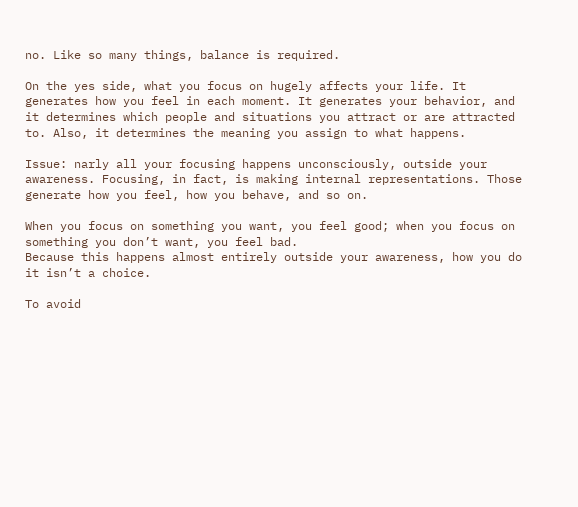no. Like so many things, balance is required.

On the yes side, what you focus on hugely affects your life. It generates how you feel in each moment. It generates your behavior, and  it determines which people and situations you attract or are attracted to. Also, it determines the meaning you assign to what happens.

Issue: narly all your focusing happens unconsciously, outside your awareness. Focusing, in fact, is making internal representations. Those generate how you feel, how you behave, and so on.

When you focus on something you want, you feel good; when you focus on something you don’t want, you feel bad.
Because this happens almost entirely outside your awareness, how you do it isn’t a choice.

To avoid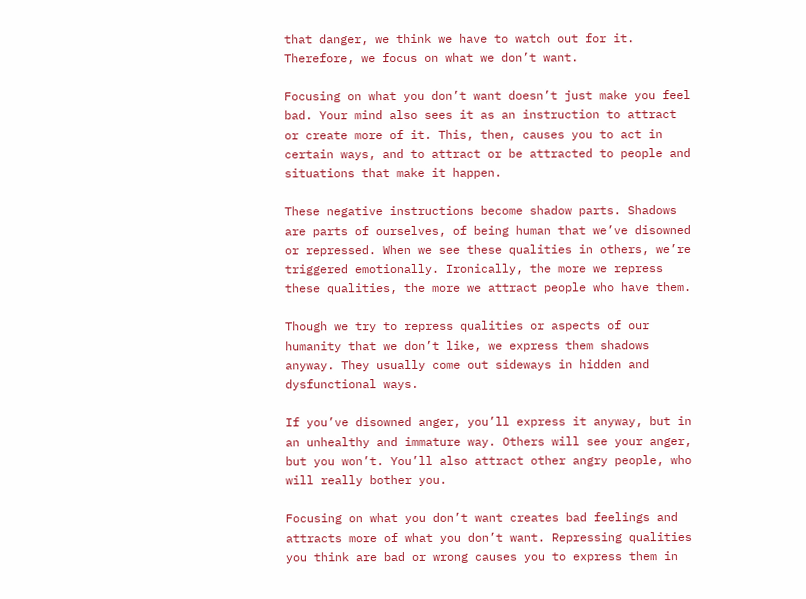that danger, we think we have to watch out for it. Therefore, we focus on what we don’t want.

Focusing on what you don’t want doesn’t just make you feel bad. Your mind also sees it as an instruction to attract or create more of it. This, then, causes you to act in certain ways, and to attract or be attracted to people and situations that make it happen.

These negative instructions become shadow parts. Shadows are parts of ourselves, of being human that we’ve disowned or repressed. When we see these qualities in others, we’re triggered emotionally. Ironically, the more we repress these qualities, the more we attract people who have them.

Though we try to repress qualities or aspects of our humanity that we don’t like, we express them shadows anyway. They usually come out sideways in hidden and dysfunctional ways.

If you’ve disowned anger, you’ll express it anyway, but in an unhealthy and immature way. Others will see your anger, but you won’t. You’ll also attract other angry people, who will really bother you.

Focusing on what you don’t want creates bad feelings and attracts more of what you don’t want. Repressing qualities you think are bad or wrong causes you to express them in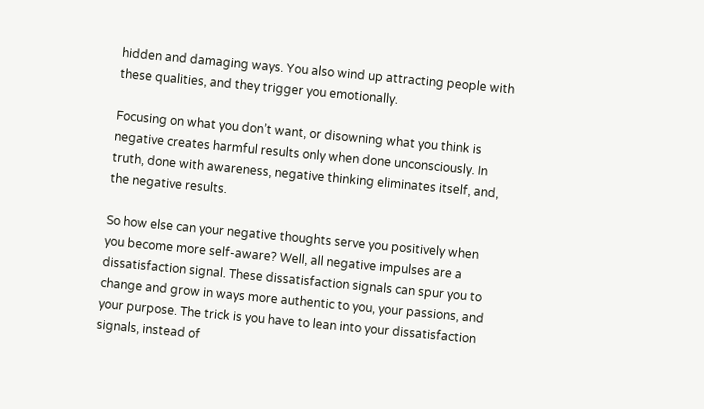hidden and damaging ways. You also wind up attracting people with these qualities, and they trigger you emotionally.

Focusing on what you don’t want, or disowning what you think is negative creates harmful results only when done unconsciously. In truth, done with awareness, negative thinking eliminates itself, and, the negative results.

So how else can your negative thoughts serve you positively when you become more self-aware? Well, all negative impulses are a dissatisfaction signal. These dissatisfaction signals can spur you to change and grow in ways more authentic to you, your passions, and your purpose. The trick is you have to lean into your dissatisfaction signals, instead of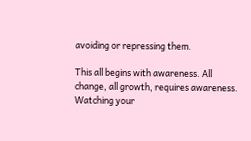avoiding or repressing them.

This all begins with awareness. All change, all growth, requires awareness. Watching your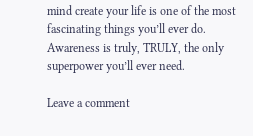mind create your life is one of the most fascinating things you’ll ever do. Awareness is truly, TRULY, the only superpower you’ll ever need.

Leave a comment